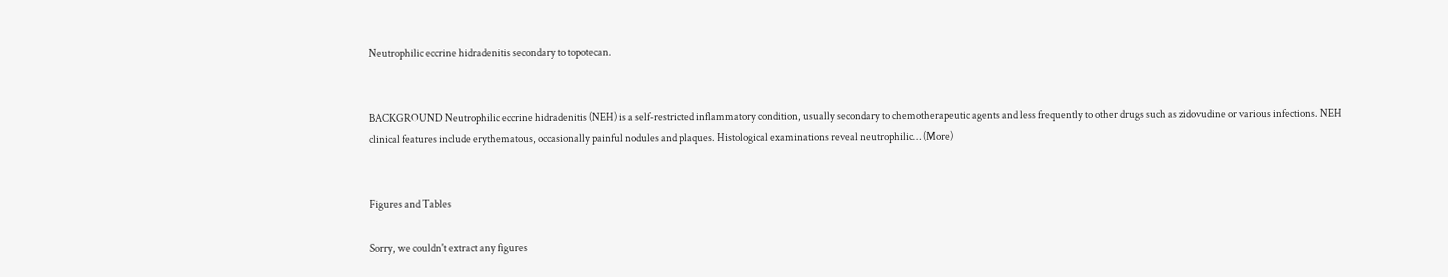Neutrophilic eccrine hidradenitis secondary to topotecan.


BACKGROUND Neutrophilic eccrine hidradenitis (NEH) is a self-restricted inflammatory condition, usually secondary to chemotherapeutic agents and less frequently to other drugs such as zidovudine or various infections. NEH clinical features include erythematous, occasionally painful nodules and plaques. Histological examinations reveal neutrophilic… (More)


Figures and Tables

Sorry, we couldn't extract any figures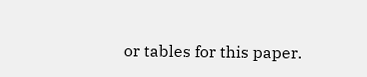or tables for this paper.